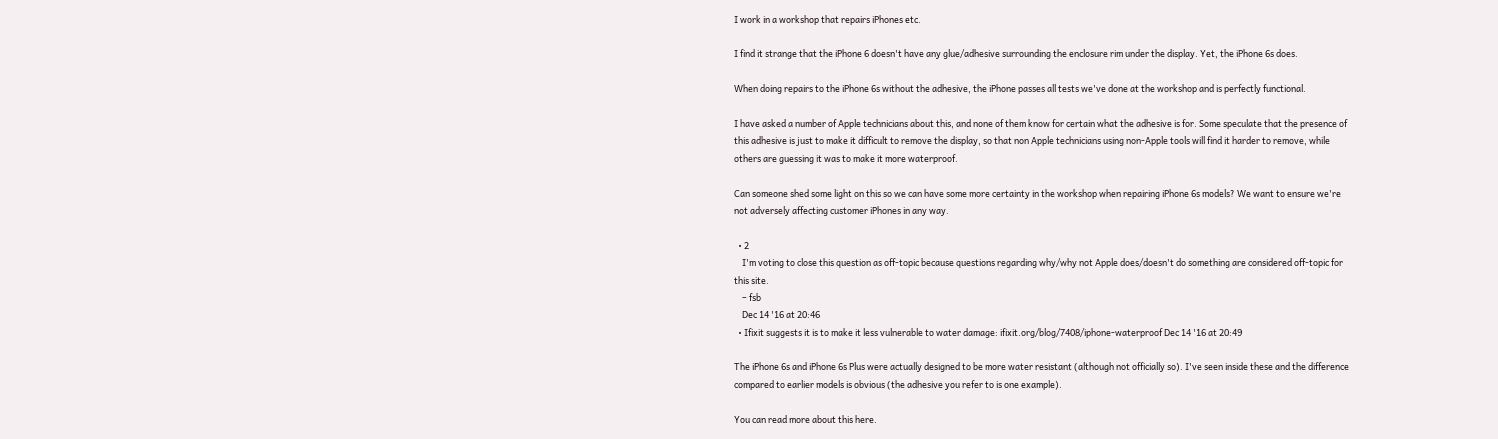I work in a workshop that repairs iPhones etc.

I find it strange that the iPhone 6 doesn't have any glue/adhesive surrounding the enclosure rim under the display. Yet, the iPhone 6s does.

When doing repairs to the iPhone 6s without the adhesive, the iPhone passes all tests we've done at the workshop and is perfectly functional.

I have asked a number of Apple technicians about this, and none of them know for certain what the adhesive is for. Some speculate that the presence of this adhesive is just to make it difficult to remove the display, so that non Apple technicians using non-Apple tools will find it harder to remove, while others are guessing it was to make it more waterproof.

Can someone shed some light on this so we can have some more certainty in the workshop when repairing iPhone 6s models? We want to ensure we're not adversely affecting customer iPhones in any way.

  • 2
    I'm voting to close this question as off-topic because questions regarding why/why not Apple does/doesn't do something are considered off-topic for this site.
    – fsb
    Dec 14 '16 at 20:46
  • Ifixit suggests it is to make it less vulnerable to water damage: ifixit.org/blog/7408/iphone-waterproof Dec 14 '16 at 20:49

The iPhone 6s and iPhone 6s Plus were actually designed to be more water resistant (although not officially so). I've seen inside these and the difference compared to earlier models is obvious (the adhesive you refer to is one example).

You can read more about this here.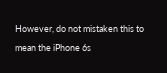However, do not mistaken this to mean the iPhone 6s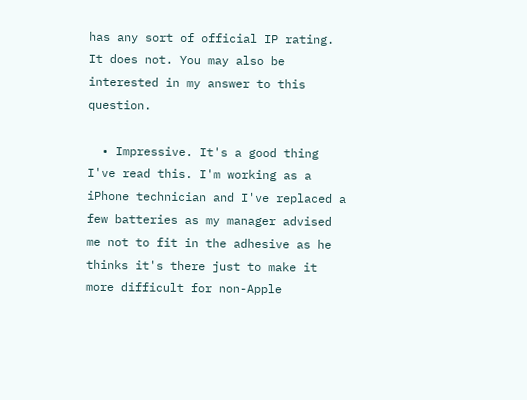has any sort of official IP rating. It does not. You may also be interested in my answer to this question.

  • Impressive. It's a good thing I've read this. I'm working as a iPhone technician and I've replaced a few batteries as my manager advised me not to fit in the adhesive as he thinks it's there just to make it more difficult for non-Apple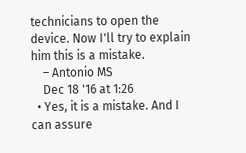technicians to open the device. Now I'll try to explain him this is a mistake.
    – Antonio MS
    Dec 18 '16 at 1:26
  • Yes, it is a mistake. And I can assure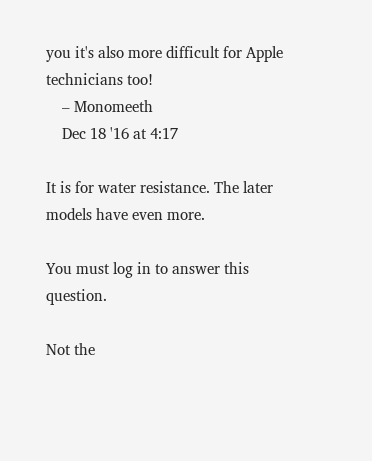you it's also more difficult for Apple technicians too!
    – Monomeeth
    Dec 18 '16 at 4:17

It is for water resistance. The later models have even more.

You must log in to answer this question.

Not the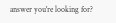answer you're looking for?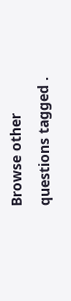Browse other questions tagged .